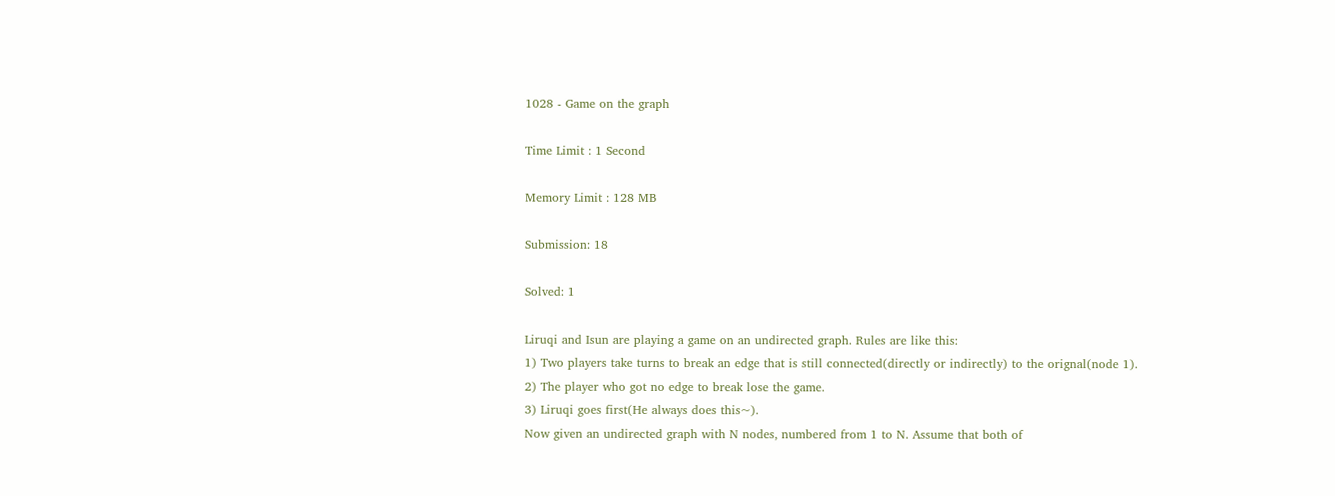1028 - Game on the graph

Time Limit : 1 Second

Memory Limit : 128 MB

Submission: 18

Solved: 1

Liruqi and Isun are playing a game on an undirected graph. Rules are like this:
1) Two players take turns to break an edge that is still connected(directly or indirectly) to the orignal(node 1).
2) The player who got no edge to break lose the game.
3) Liruqi goes first(He always does this~).
Now given an undirected graph with N nodes, numbered from 1 to N. Assume that both of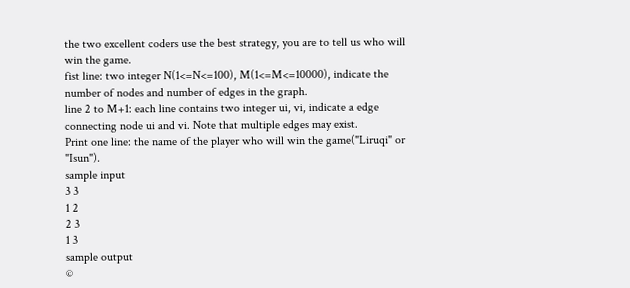the two excellent coders use the best strategy, you are to tell us who will win the game.
fist line: two integer N(1<=N<=100), M(1<=M<=10000), indicate the number of nodes and number of edges in the graph.
line 2 to M+1: each line contains two integer ui, vi, indicate a edge connecting node ui and vi. Note that multiple edges may exist.
Print one line: the name of the player who will win the game("Liruqi" or "Isun").
sample input
3 3
1 2
2 3
1 3
sample output
©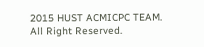2015 HUST ACMICPC TEAM. All Right Reserved.